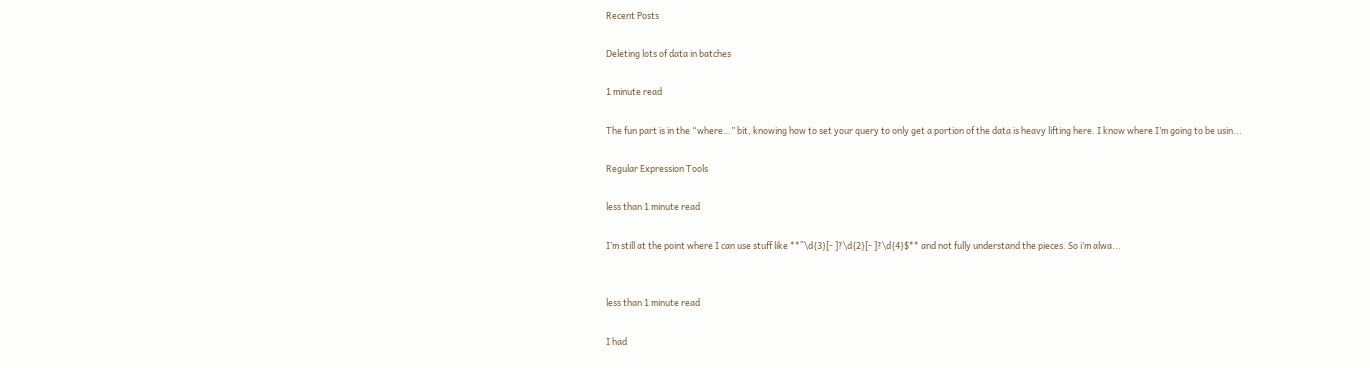Recent Posts

Deleting lots of data in batches

1 minute read

The fun part is in the “where…” bit, knowing how to set your query to only get a portion of the data is heavy lifting here. I know where I’m going to be usin...

Regular Expression Tools

less than 1 minute read

I’m still at the point where I can use stuff like **^\d{3}[- ]?\d{2}[- ]?\d{4}$** and not fully understand the pieces. So i’m alwa...


less than 1 minute read

I had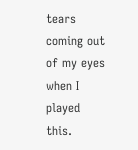tears coming out of my eyes when I played this.